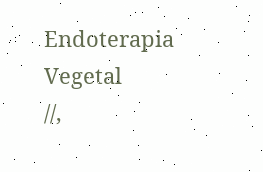Endoterapia Vegetal
//,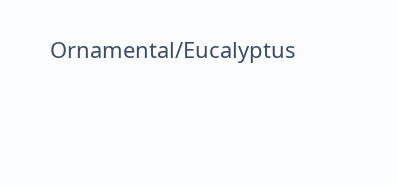Ornamental/Eucalyptus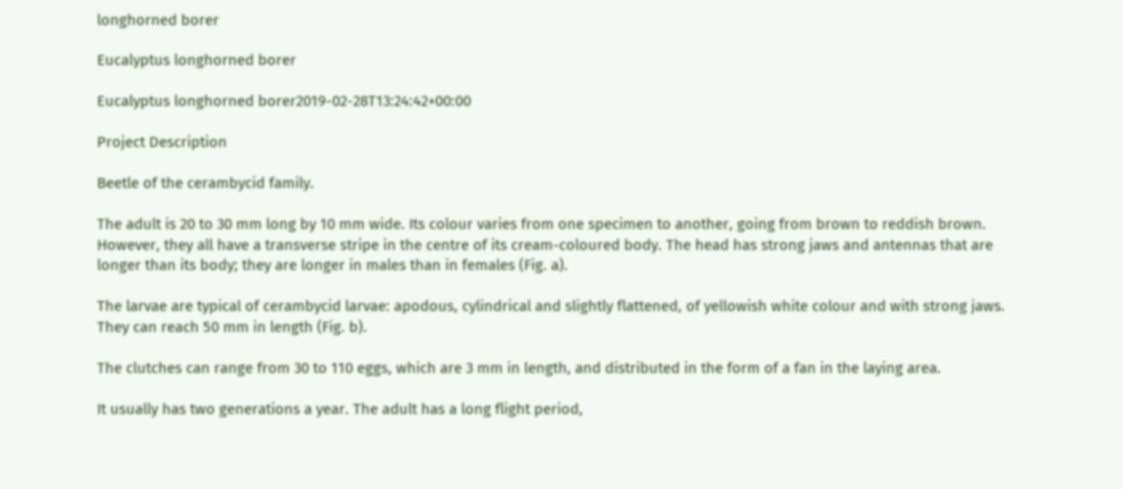longhorned borer

Eucalyptus longhorned borer

Eucalyptus longhorned borer2019-02-28T13:24:42+00:00

Project Description

Beetle of the cerambycid family.

The adult is 20 to 30 mm long by 10 mm wide. Its colour varies from one specimen to another, going from brown to reddish brown. However, they all have a transverse stripe in the centre of its cream-coloured body. The head has strong jaws and antennas that are longer than its body; they are longer in males than in females (Fig. a).

The larvae are typical of cerambycid larvae: apodous, cylindrical and slightly flattened, of yellowish white colour and with strong jaws. They can reach 50 mm in length (Fig. b).

The clutches can range from 30 to 110 eggs, which are 3 mm in length, and distributed in the form of a fan in the laying area.

It usually has two generations a year. The adult has a long flight period,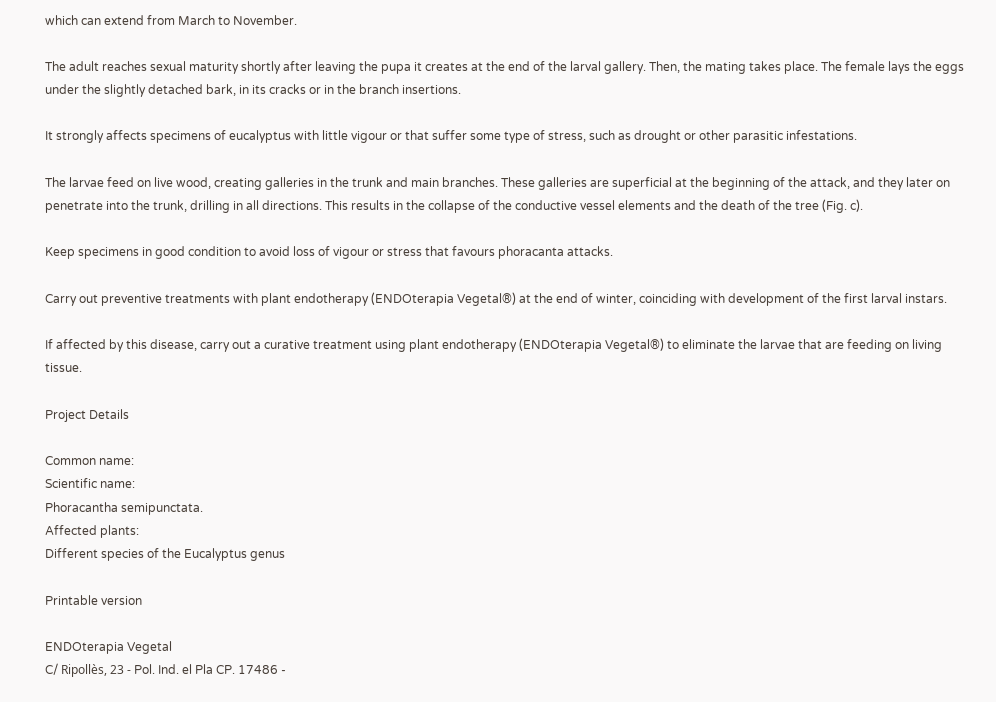which can extend from March to November.

The adult reaches sexual maturity shortly after leaving the pupa it creates at the end of the larval gallery. Then, the mating takes place. The female lays the eggs under the slightly detached bark, in its cracks or in the branch insertions.

It strongly affects specimens of eucalyptus with little vigour or that suffer some type of stress, such as drought or other parasitic infestations.

The larvae feed on live wood, creating galleries in the trunk and main branches. These galleries are superficial at the beginning of the attack, and they later on penetrate into the trunk, drilling in all directions. This results in the collapse of the conductive vessel elements and the death of the tree (Fig. c).

Keep specimens in good condition to avoid loss of vigour or stress that favours phoracanta attacks.

Carry out preventive treatments with plant endotherapy (ENDOterapia Vegetal®) at the end of winter, coinciding with development of the first larval instars.

If affected by this disease, carry out a curative treatment using plant endotherapy (ENDOterapia Vegetal®) to eliminate the larvae that are feeding on living tissue.

Project Details

Common name:
Scientific name:
Phoracantha semipunctata.
Affected plants:
Different species of the Eucalyptus genus

Printable version

ENDOterapia Vegetal
C/ Ripollès, 23 - Pol. Ind. el Pla CP. 17486 -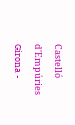Castelló d'Empúries Girona -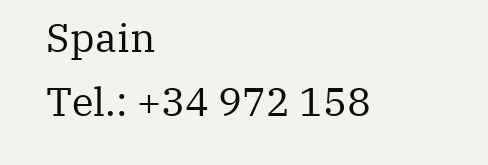Spain
Tel.: +34 972 158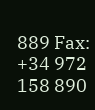889 Fax: +34 972 158 890